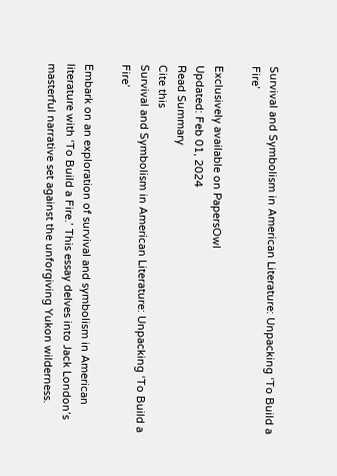Survival and Symbolism in American Literature: Unpacking ‘To Build a Fire’

Exclusively available on PapersOwl
Updated: Feb 01, 2024
Read Summary
Cite this
Survival and Symbolism in American Literature: Unpacking ‘To Build a Fire’

Embark on an exploration of survival and symbolism in American literature with ‘To Build a Fire.’ This essay delves into Jack London’s masterful narrative set against the unforgiving Yukon wilderness.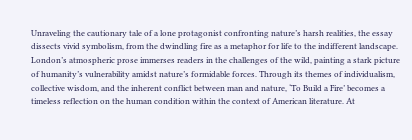Unraveling the cautionary tale of a lone protagonist confronting nature’s harsh realities, the essay dissects vivid symbolism, from the dwindling fire as a metaphor for life to the indifferent landscape. London’s atmospheric prose immerses readers in the challenges of the wild, painting a stark picture of humanity’s vulnerability amidst nature’s formidable forces. Through its themes of individualism, collective wisdom, and the inherent conflict between man and nature, ‘To Build a Fire’ becomes a timeless reflection on the human condition within the context of American literature. At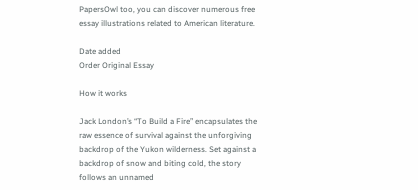PapersOwl too, you can discover numerous free essay illustrations related to American literature.

Date added
Order Original Essay

How it works

Jack London’s “To Build a Fire” encapsulates the raw essence of survival against the unforgiving backdrop of the Yukon wilderness. Set against a backdrop of snow and biting cold, the story follows an unnamed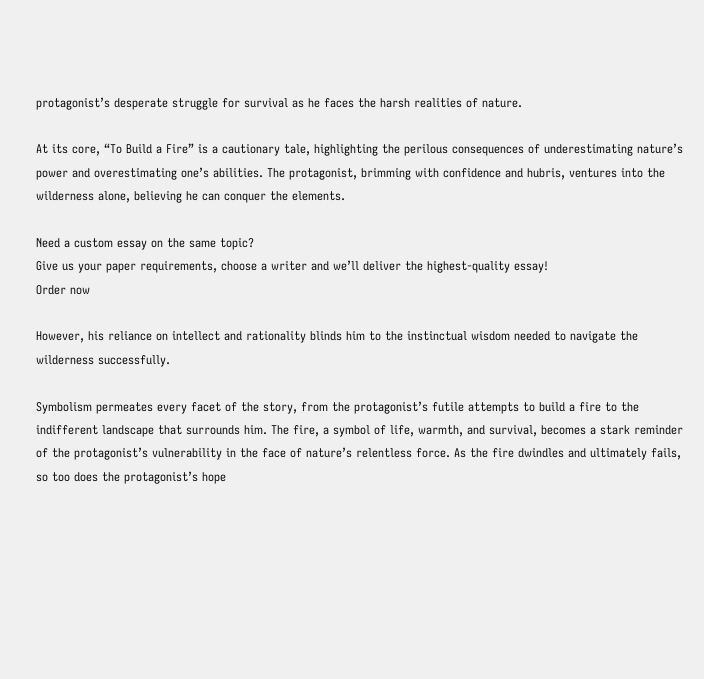protagonist’s desperate struggle for survival as he faces the harsh realities of nature.

At its core, “To Build a Fire” is a cautionary tale, highlighting the perilous consequences of underestimating nature’s power and overestimating one’s abilities. The protagonist, brimming with confidence and hubris, ventures into the wilderness alone, believing he can conquer the elements.

Need a custom essay on the same topic?
Give us your paper requirements, choose a writer and we’ll deliver the highest-quality essay!
Order now

However, his reliance on intellect and rationality blinds him to the instinctual wisdom needed to navigate the wilderness successfully.

Symbolism permeates every facet of the story, from the protagonist’s futile attempts to build a fire to the indifferent landscape that surrounds him. The fire, a symbol of life, warmth, and survival, becomes a stark reminder of the protagonist’s vulnerability in the face of nature’s relentless force. As the fire dwindles and ultimately fails, so too does the protagonist’s hope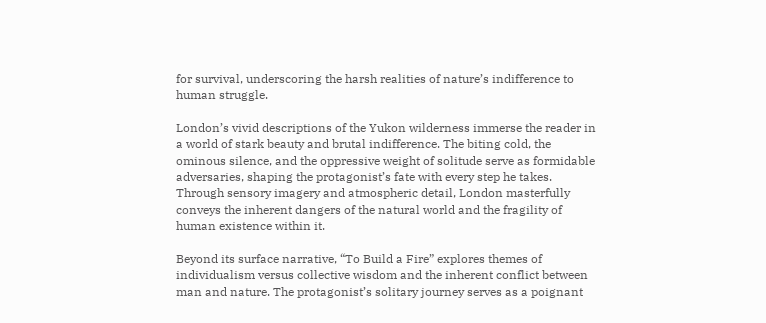for survival, underscoring the harsh realities of nature’s indifference to human struggle.

London’s vivid descriptions of the Yukon wilderness immerse the reader in a world of stark beauty and brutal indifference. The biting cold, the ominous silence, and the oppressive weight of solitude serve as formidable adversaries, shaping the protagonist’s fate with every step he takes. Through sensory imagery and atmospheric detail, London masterfully conveys the inherent dangers of the natural world and the fragility of human existence within it.

Beyond its surface narrative, “To Build a Fire” explores themes of individualism versus collective wisdom and the inherent conflict between man and nature. The protagonist’s solitary journey serves as a poignant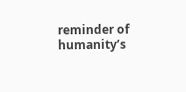reminder of humanity’s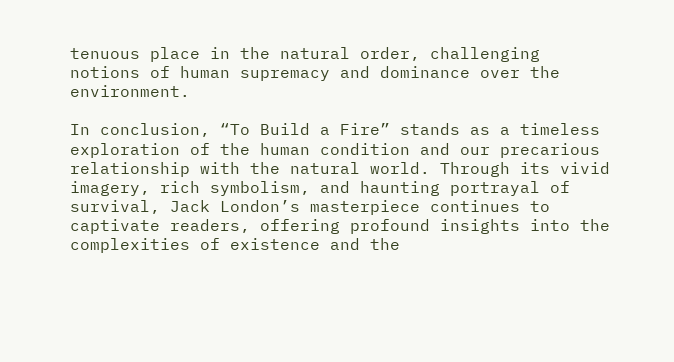tenuous place in the natural order, challenging notions of human supremacy and dominance over the environment.

In conclusion, “To Build a Fire” stands as a timeless exploration of the human condition and our precarious relationship with the natural world. Through its vivid imagery, rich symbolism, and haunting portrayal of survival, Jack London’s masterpiece continues to captivate readers, offering profound insights into the complexities of existence and the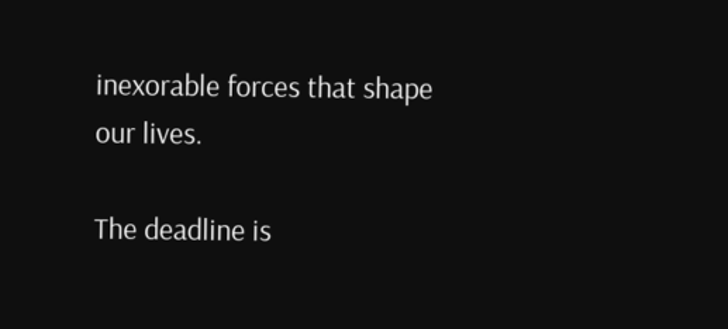inexorable forces that shape our lives.

The deadline is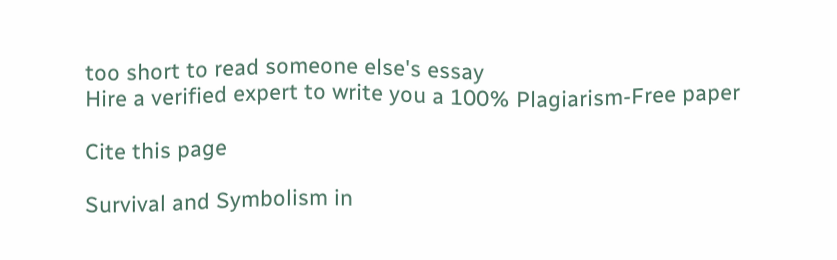too short to read someone else's essay
Hire a verified expert to write you a 100% Plagiarism-Free paper

Cite this page

Survival and Symbolism in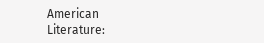American Literature: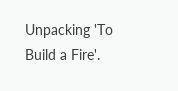Unpacking 'To Build a Fire'.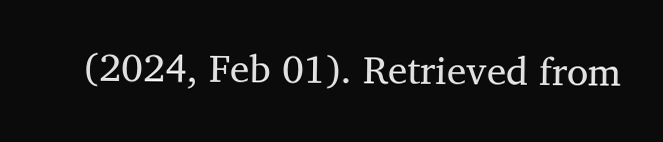(2024, Feb 01). Retrieved from